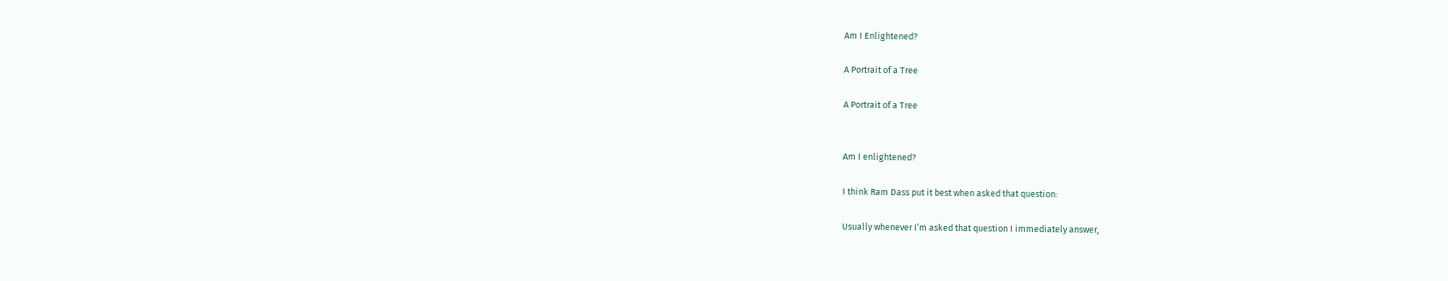Am I Enlightened?

A Portrait of a Tree

A Portrait of a Tree


Am I enlightened?

I think Ram Dass put it best when asked that question:

Usually whenever I’m asked that question I immediately answer,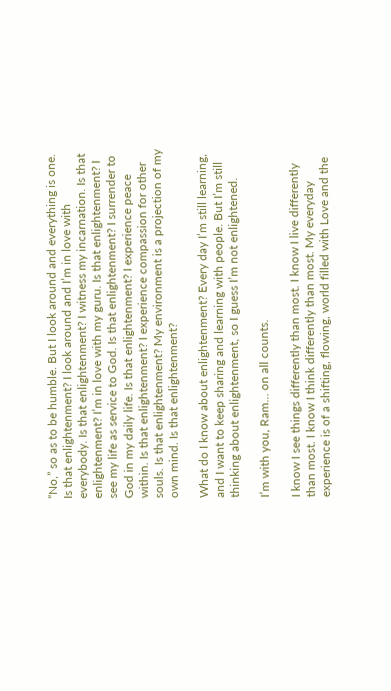“No,” so as to be humble. But I look around and everything is one. Is that enlightenment? I look around and I’m in love with everybody. Is that enlightenment? I witness my incarnation. Is that enlightenment? I’m in love with my guru. Is that enlightenment? I see my life as service to God. Is that enlightenment? I surrender to God in my daily life. Is that enlightenment? I experience peace within. Is that enlightenment? I experience compassion for other souls. Is that enlightenment? My environment is a projection of my own mind. Is that enlightenment?

What do I know about enlightenment? Every day I’m still learning, and I want to keep sharing and learning with people. But I’m still thinking about enlightenment, so I guess I’m not enlightened.

I’m with you, Ram… on all counts.

I know I see things differently than most. I know I live differently than most. I know I think differently than most. My everyday experience is of a shifting, flowing, world filled with Love and the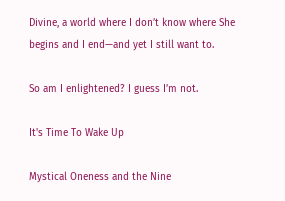Divine, a world where I don’t know where She begins and I end—and yet I still want to.

So am I enlightened? I guess I’m not.

It's Time To Wake Up

Mystical Oneness and the Nine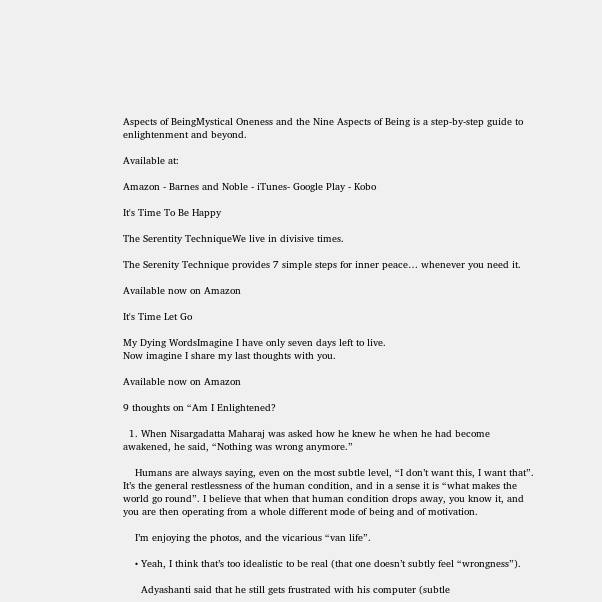Aspects of BeingMystical Oneness and the Nine Aspects of Being is a step-by-step guide to enlightenment and beyond.

Available at:

Amazon - Barnes and Noble - iTunes- Google Play - Kobo

It's Time To Be Happy

The Serentity TechniqueWe live in divisive times.

The Serenity Technique provides 7 simple steps for inner peace… whenever you need it.

Available now on Amazon

It's Time Let Go

My Dying WordsImagine I have only seven days left to live.
Now imagine I share my last thoughts with you.

Available now on Amazon

9 thoughts on “Am I Enlightened?

  1. When Nisargadatta Maharaj was asked how he knew he when he had become awakened, he said, “Nothing was wrong anymore.”

    Humans are always saying, even on the most subtle level, “I don’t want this, I want that”. It’s the general restlessness of the human condition, and in a sense it is “what makes the world go round”. I believe that when that human condition drops away, you know it, and you are then operating from a whole different mode of being and of motivation.

    I’m enjoying the photos, and the vicarious “van life”.

    • Yeah, I think that’s too idealistic to be real (that one doesn’t subtly feel “wrongness”).

      Adyashanti said that he still gets frustrated with his computer (subtle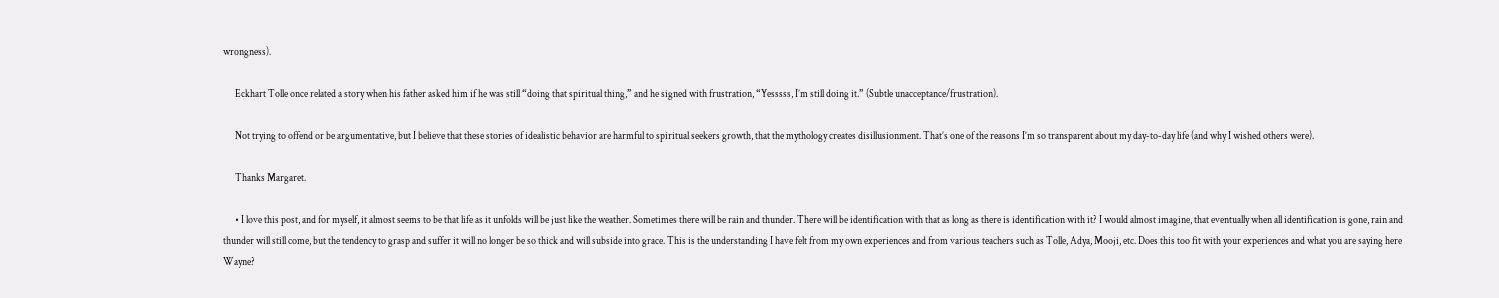wrongness).

      Eckhart Tolle once related a story when his father asked him if he was still “doing that spiritual thing,” and he signed with frustration, “Yesssss, I’m still doing it.” (Subtle unacceptance/frustration).

      Not trying to offend or be argumentative, but I believe that these stories of idealistic behavior are harmful to spiritual seekers growth, that the mythology creates disillusionment. That’s one of the reasons I’m so transparent about my day-to-day life (and why I wished others were).

      Thanks Margaret.

      • I love this post, and for myself, it almost seems to be that life as it unfolds will be just like the weather. Sometimes there will be rain and thunder. There will be identification with that as long as there is identification with it? I would almost imagine, that eventually when all identification is gone, rain and thunder will still come, but the tendency to grasp and suffer it will no longer be so thick and will subside into grace. This is the understanding I have felt from my own experiences and from various teachers such as Tolle, Adya, Mooji, etc. Does this too fit with your experiences and what you are saying here Wayne?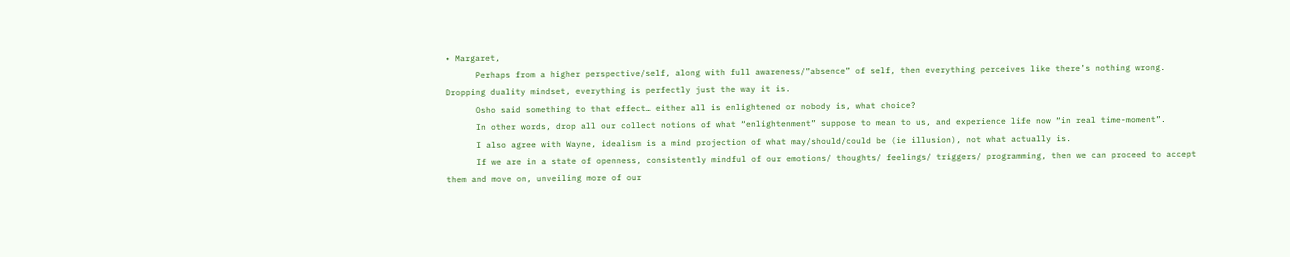• Margaret,
      Perhaps from a higher perspective/self, along with full awareness/”absence” of self, then everything perceives like there’s nothing wrong. Dropping duality mindset, everything is perfectly just the way it is.
      Osho said something to that effect… either all is enlightened or nobody is, what choice?
      In other words, drop all our collect notions of what “enlightenment” suppose to mean to us, and experience life now “in real time-moment”.
      I also agree with Wayne, idealism is a mind projection of what may/should/could be (ie illusion), not what actually is.
      If we are in a state of openness, consistently mindful of our emotions/ thoughts/ feelings/ triggers/ programming, then we can proceed to accept them and move on, unveiling more of our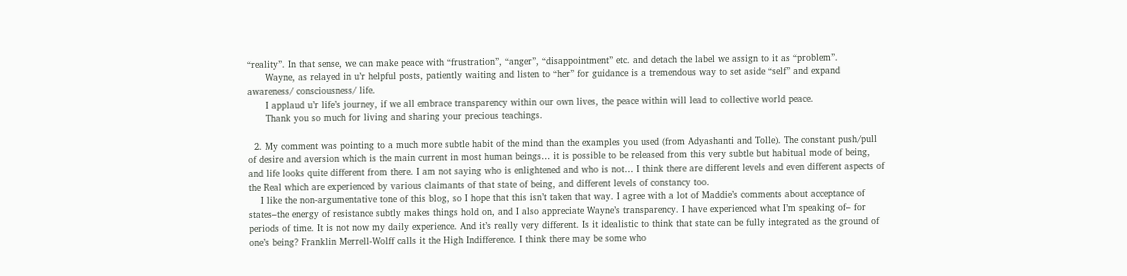“reality”. In that sense, we can make peace with “frustration”, “anger”, “disappointment” etc. and detach the label we assign to it as “problem”.
      Wayne, as relayed in u’r helpful posts, patiently waiting and listen to “her” for guidance is a tremendous way to set aside “self” and expand awareness/ consciousness/ life.
      I applaud u’r life’s journey, if we all embrace transparency within our own lives, the peace within will lead to collective world peace.
      Thank you so much for living and sharing your precious teachings.

  2. My comment was pointing to a much more subtle habit of the mind than the examples you used (from Adyashanti and Tolle). The constant push/pull of desire and aversion which is the main current in most human beings… it is possible to be released from this very subtle but habitual mode of being, and life looks quite different from there. I am not saying who is enlightened and who is not… I think there are different levels and even different aspects of the Real which are experienced by various claimants of that state of being, and different levels of constancy too.
    I like the non-argumentative tone of this blog, so I hope that this isn’t taken that way. I agree with a lot of Maddie’s comments about acceptance of states–the energy of resistance subtly makes things hold on, and I also appreciate Wayne’s transparency. I have experienced what I’m speaking of– for periods of time. It is not now my daily experience. And it’s really very different. Is it idealistic to think that state can be fully integrated as the ground of one’s being? Franklin Merrell-Wolff calls it the High Indifference. I think there may be some who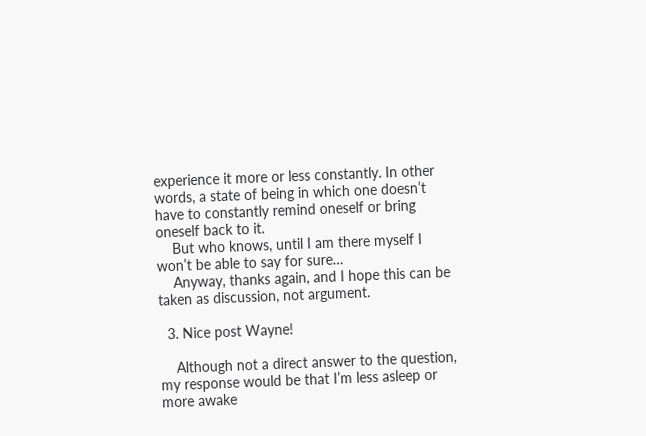experience it more or less constantly. In other words, a state of being in which one doesn’t have to constantly remind oneself or bring oneself back to it.
    But who knows, until I am there myself I won’t be able to say for sure…
    Anyway, thanks again, and I hope this can be taken as discussion, not argument.

  3. Nice post Wayne!

    Although not a direct answer to the question, my response would be that I’m less asleep or more awake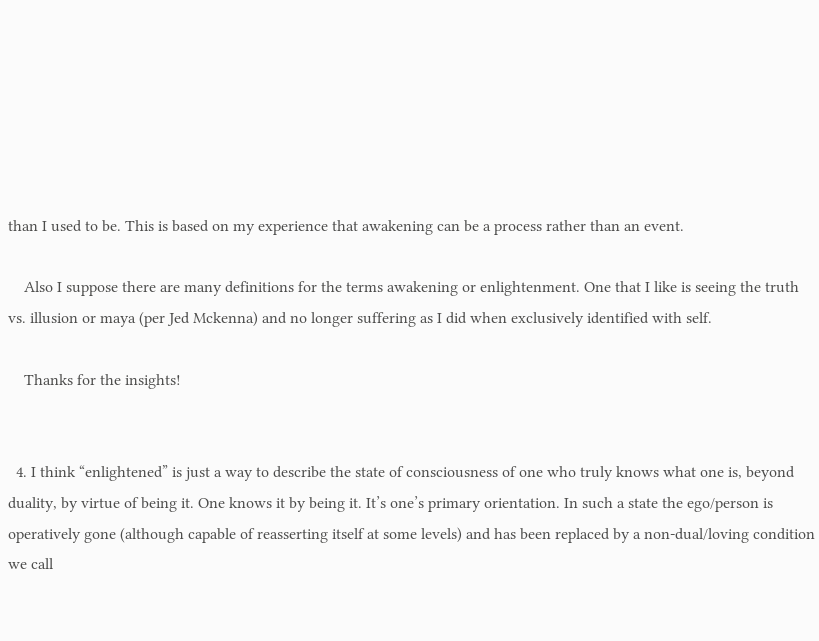than I used to be. This is based on my experience that awakening can be a process rather than an event.

    Also I suppose there are many definitions for the terms awakening or enlightenment. One that I like is seeing the truth vs. illusion or maya (per Jed Mckenna) and no longer suffering as I did when exclusively identified with self.

    Thanks for the insights!


  4. I think “enlightened” is just a way to describe the state of consciousness of one who truly knows what one is, beyond duality, by virtue of being it. One knows it by being it. It’s one’s primary orientation. In such a state the ego/person is operatively gone (although capable of reasserting itself at some levels) and has been replaced by a non-dual/loving condition we call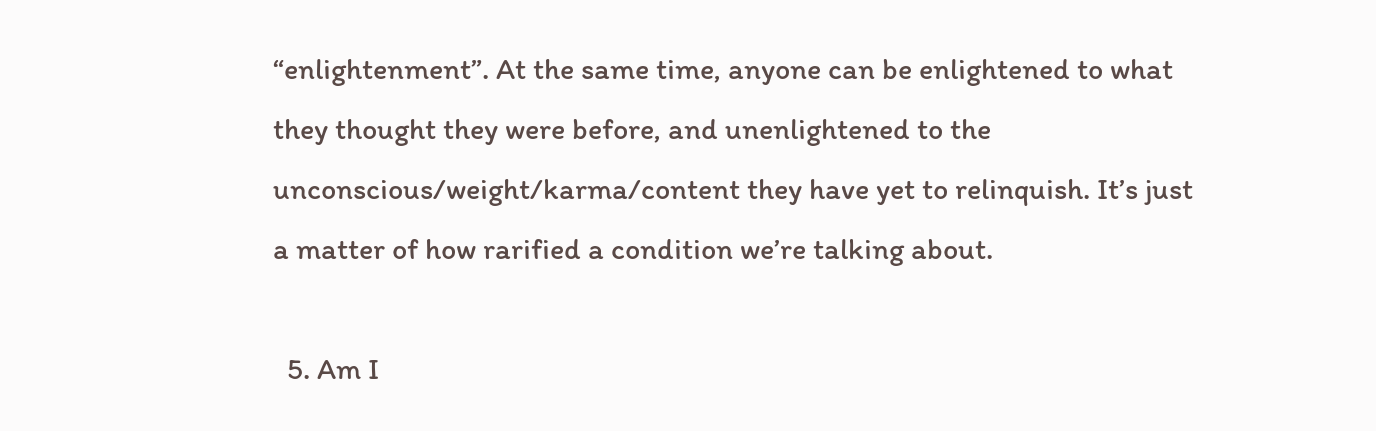“enlightenment”. At the same time, anyone can be enlightened to what they thought they were before, and unenlightened to the unconscious/weight/karma/content they have yet to relinquish. It’s just a matter of how rarified a condition we’re talking about.

  5. Am I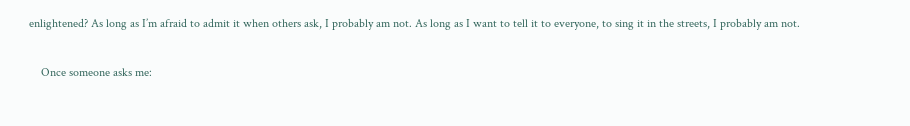enlightened? As long as I’m afraid to admit it when others ask, I probably am not. As long as I want to tell it to everyone, to sing it in the streets, I probably am not.

    Once someone asks me: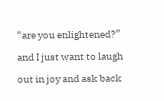“are you enlightened?” and I just want to laugh out in joy and ask back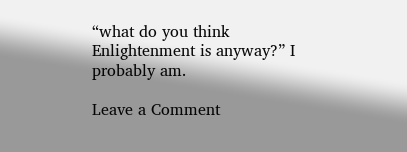“what do you think Enlightenment is anyway?” I probably am.

Leave a Comment